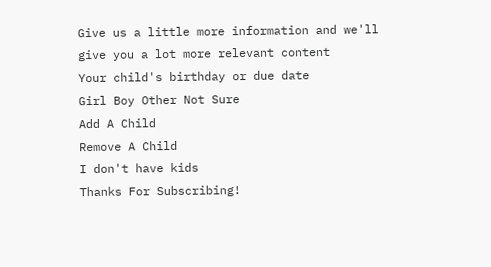Give us a little more information and we'll give you a lot more relevant content
Your child's birthday or due date
Girl Boy Other Not Sure
Add A Child
Remove A Child
I don't have kids
Thanks For Subscribing!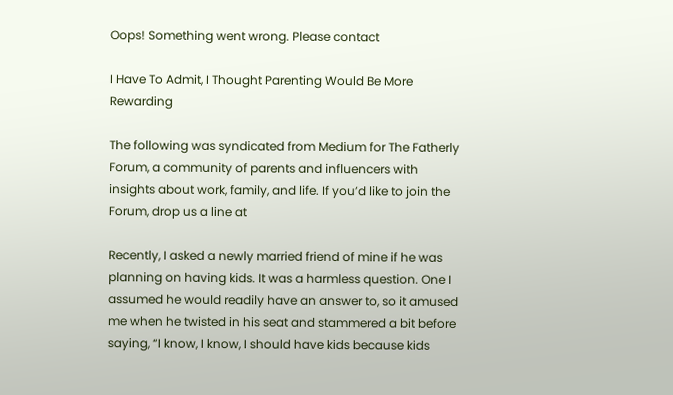Oops! Something went wrong. Please contact

I Have To Admit, I Thought Parenting Would Be More Rewarding

The following was syndicated from Medium for The Fatherly Forum, a community of parents and influencers with insights about work, family, and life. If you’d like to join the Forum, drop us a line at

Recently, I asked a newly married friend of mine if he was planning on having kids. It was a harmless question. One I assumed he would readily have an answer to, so it amused me when he twisted in his seat and stammered a bit before saying, “I know, I know, I should have kids because kids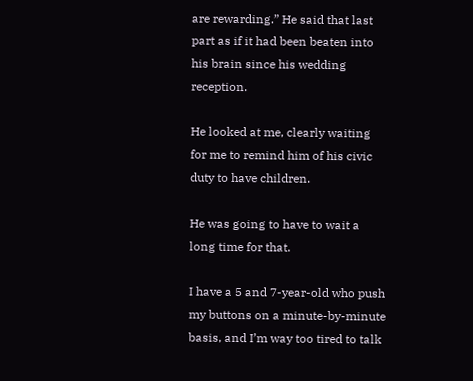are rewarding.” He said that last part as if it had been beaten into his brain since his wedding reception.

He looked at me, clearly waiting for me to remind him of his civic duty to have children.

He was going to have to wait a long time for that.

I have a 5 and 7-year-old who push my buttons on a minute-by-minute basis, and I’m way too tired to talk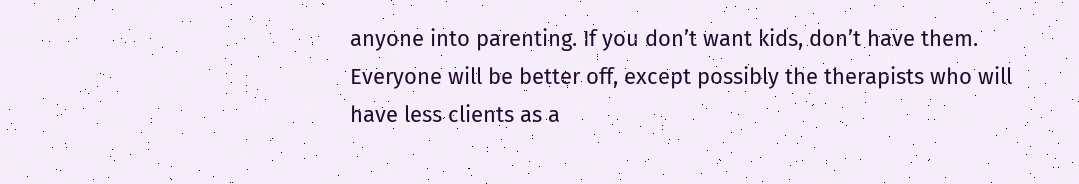anyone into parenting. If you don’t want kids, don’t have them. Everyone will be better off, except possibly the therapists who will have less clients as a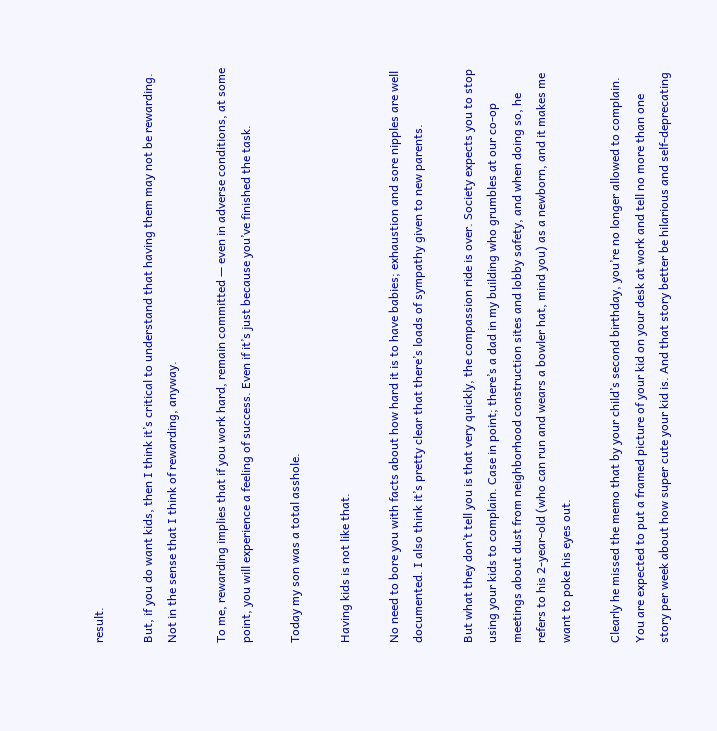result.

But, if you do want kids, then I think it’s critical to understand that having them may not be rewarding. Not in the sense that I think of rewarding, anyway.

To me, rewarding implies that if you work hard, remain committed — even in adverse conditions, at some point, you will experience a feeling of success. Even if it’s just because you’ve finished the task.

Today my son was a total asshole.

Having kids is not like that.

No need to bore you with facts about how hard it is to have babies; exhaustion and sore nipples are well documented. I also think it’s pretty clear that there’s loads of sympathy given to new parents.

But what they don’t tell you is that very quickly, the compassion ride is over. Society expects you to stop using your kids to complain. Case in point; there’s a dad in my building who grumbles at our co-op meetings about dust from neighborhood construction sites and lobby safety, and when doing so, he refers to his 2-year-old (who can run and wears a bowler hat, mind you) as a newborn, and it makes me want to poke his eyes out.

Clearly he missed the memo that by your child’s second birthday, you’re no longer allowed to complain. You are expected to put a framed picture of your kid on your desk at work and tell no more than one story per week about how super cute your kid is. And that story better be hilarious and self-deprecating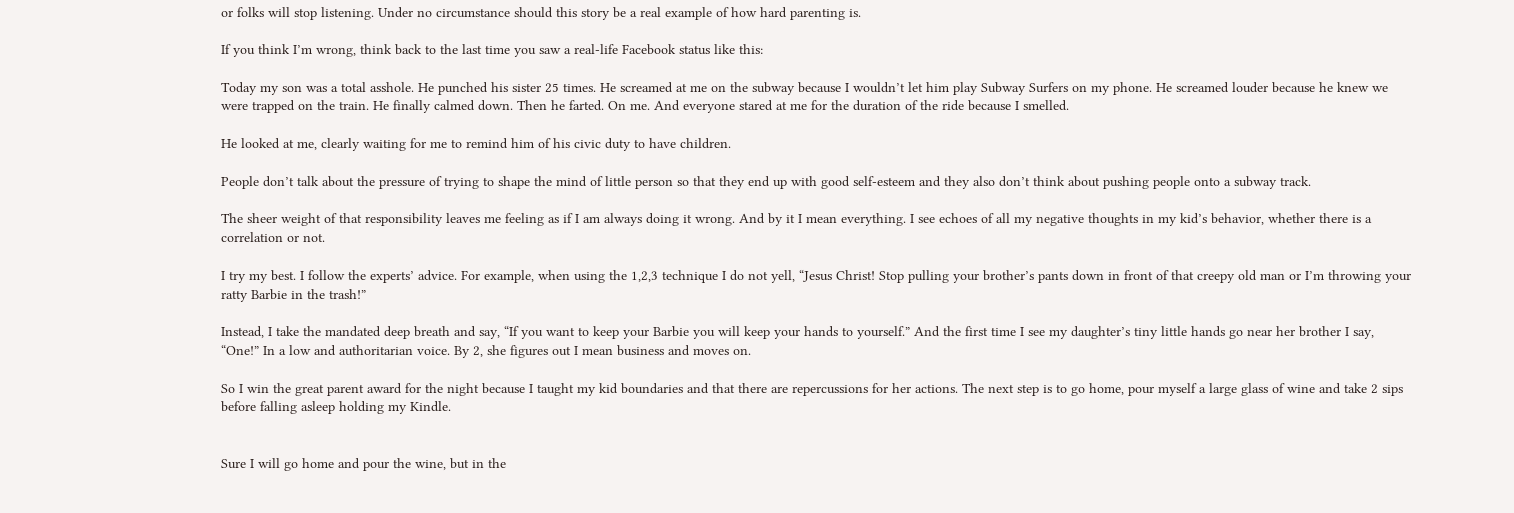or folks will stop listening. Under no circumstance should this story be a real example of how hard parenting is.

If you think I’m wrong, think back to the last time you saw a real-life Facebook status like this:

Today my son was a total asshole. He punched his sister 25 times. He screamed at me on the subway because I wouldn’t let him play Subway Surfers on my phone. He screamed louder because he knew we were trapped on the train. He finally calmed down. Then he farted. On me. And everyone stared at me for the duration of the ride because I smelled.

He looked at me, clearly waiting for me to remind him of his civic duty to have children.

People don’t talk about the pressure of trying to shape the mind of little person so that they end up with good self-esteem and they also don’t think about pushing people onto a subway track.

The sheer weight of that responsibility leaves me feeling as if I am always doing it wrong. And by it I mean everything. I see echoes of all my negative thoughts in my kid’s behavior, whether there is a correlation or not.

I try my best. I follow the experts’ advice. For example, when using the 1,2,3 technique I do not yell, “Jesus Christ! Stop pulling your brother’s pants down in front of that creepy old man or I’m throwing your ratty Barbie in the trash!”

Instead, I take the mandated deep breath and say, “If you want to keep your Barbie you will keep your hands to yourself.” And the first time I see my daughter’s tiny little hands go near her brother I say, “One!” In a low and authoritarian voice. By 2, she figures out I mean business and moves on.

So I win the great parent award for the night because I taught my kid boundaries and that there are repercussions for her actions. The next step is to go home, pour myself a large glass of wine and take 2 sips before falling asleep holding my Kindle.


Sure I will go home and pour the wine, but in the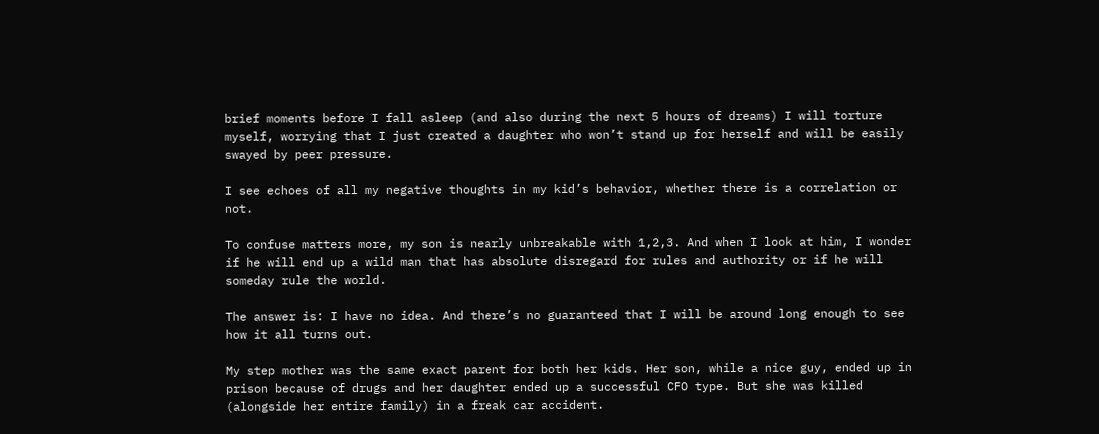brief moments before I fall asleep (and also during the next 5 hours of dreams) I will torture myself, worrying that I just created a daughter who won’t stand up for herself and will be easily swayed by peer pressure.

I see echoes of all my negative thoughts in my kid’s behavior, whether there is a correlation or not.

To confuse matters more, my son is nearly unbreakable with 1,2,3. And when I look at him, I wonder if he will end up a wild man that has absolute disregard for rules and authority or if he will someday rule the world.

The answer is: I have no idea. And there’s no guaranteed that I will be around long enough to see how it all turns out.

My step mother was the same exact parent for both her kids. Her son, while a nice guy, ended up in prison because of drugs and her daughter ended up a successful CFO type. But she was killed (alongside her entire family) in a freak car accident.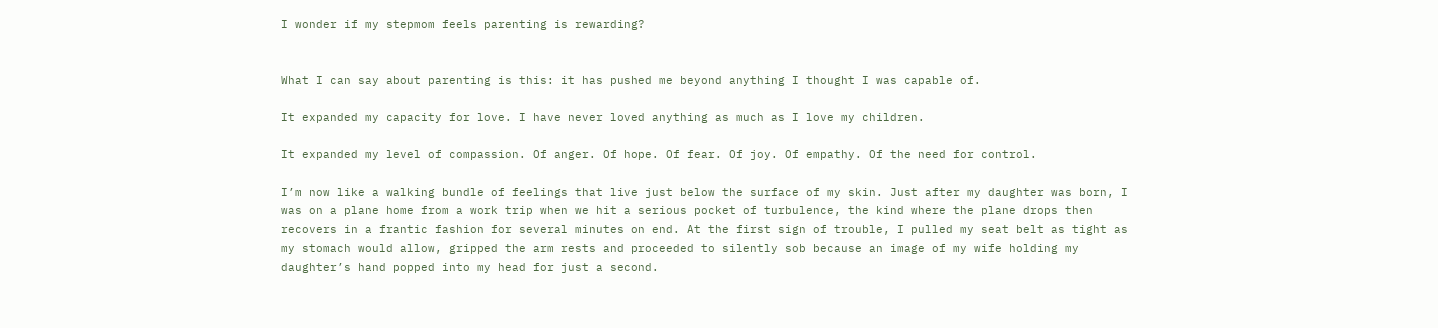I wonder if my stepmom feels parenting is rewarding?


What I can say about parenting is this: it has pushed me beyond anything I thought I was capable of.

It expanded my capacity for love. I have never loved anything as much as I love my children.

It expanded my level of compassion. Of anger. Of hope. Of fear. Of joy. Of empathy. Of the need for control.

I’m now like a walking bundle of feelings that live just below the surface of my skin. Just after my daughter was born, I was on a plane home from a work trip when we hit a serious pocket of turbulence, the kind where the plane drops then recovers in a frantic fashion for several minutes on end. At the first sign of trouble, I pulled my seat belt as tight as my stomach would allow, gripped the arm rests and proceeded to silently sob because an image of my wife holding my daughter’s hand popped into my head for just a second.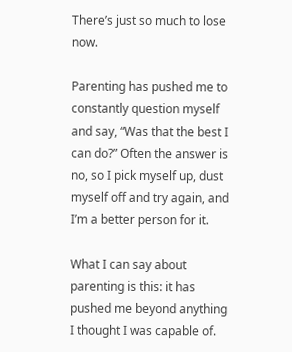There’s just so much to lose now.

Parenting has pushed me to constantly question myself and say, “Was that the best I can do?” Often the answer is no, so I pick myself up, dust myself off and try again, and I’m a better person for it.

What I can say about parenting is this: it has pushed me beyond anything I thought I was capable of.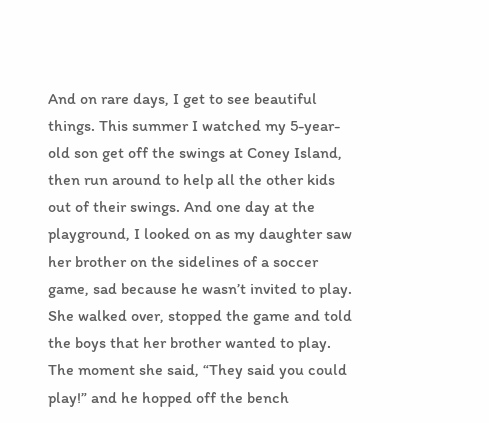And on rare days, I get to see beautiful things. This summer I watched my 5-year-old son get off the swings at Coney Island, then run around to help all the other kids out of their swings. And one day at the playground, I looked on as my daughter saw her brother on the sidelines of a soccer game, sad because he wasn’t invited to play. She walked over, stopped the game and told the boys that her brother wanted to play. The moment she said, “They said you could play!” and he hopped off the bench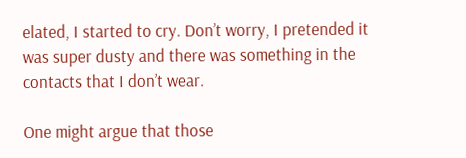elated, I started to cry. Don’t worry, I pretended it was super dusty and there was something in the contacts that I don’t wear.

One might argue that those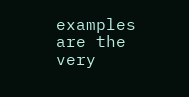examples are the very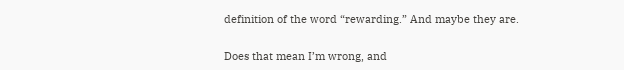definition of the word “rewarding.” And maybe they are.

Does that mean I’m wrong, and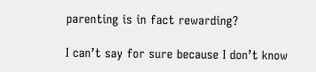parenting is in fact rewarding?

I can’t say for sure because I don’t know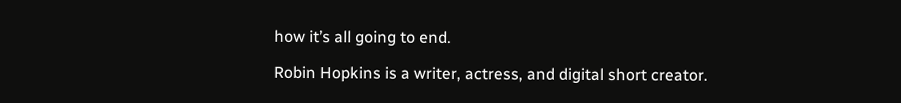how it’s all going to end.

Robin Hopkins is a writer, actress, and digital short creator.